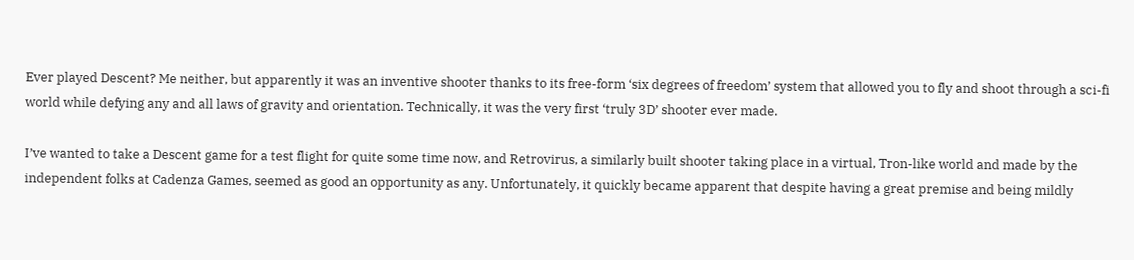Ever played Descent? Me neither, but apparently it was an inventive shooter thanks to its free-form ‘six degrees of freedom’ system that allowed you to fly and shoot through a sci-fi world while defying any and all laws of gravity and orientation. Technically, it was the very first ‘truly 3D’ shooter ever made.

I’ve wanted to take a Descent game for a test flight for quite some time now, and Retrovirus, a similarly built shooter taking place in a virtual, Tron-like world and made by the independent folks at Cadenza Games, seemed as good an opportunity as any. Unfortunately, it quickly became apparent that despite having a great premise and being mildly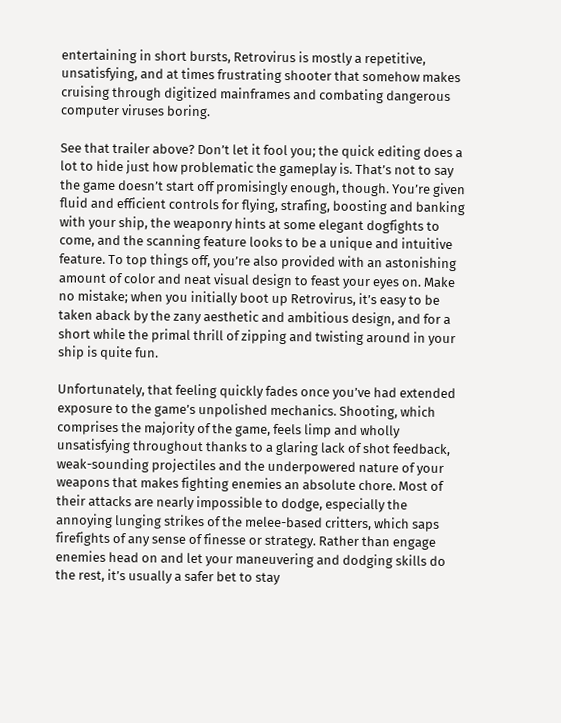entertaining in short bursts, Retrovirus is mostly a repetitive, unsatisfying, and at times frustrating shooter that somehow makes cruising through digitized mainframes and combating dangerous computer viruses boring.

See that trailer above? Don’t let it fool you; the quick editing does a lot to hide just how problematic the gameplay is. That’s not to say the game doesn’t start off promisingly enough, though. You’re given fluid and efficient controls for flying, strafing, boosting and banking with your ship, the weaponry hints at some elegant dogfights to come, and the scanning feature looks to be a unique and intuitive feature. To top things off, you’re also provided with an astonishing amount of color and neat visual design to feast your eyes on. Make no mistake; when you initially boot up Retrovirus, it’s easy to be taken aback by the zany aesthetic and ambitious design, and for a short while the primal thrill of zipping and twisting around in your ship is quite fun.

Unfortunately, that feeling quickly fades once you’ve had extended exposure to the game’s unpolished mechanics. Shooting, which comprises the majority of the game, feels limp and wholly unsatisfying throughout thanks to a glaring lack of shot feedback, weak-sounding projectiles and the underpowered nature of your weapons that makes fighting enemies an absolute chore. Most of their attacks are nearly impossible to dodge, especially the annoying lunging strikes of the melee-based critters, which saps firefights of any sense of finesse or strategy. Rather than engage enemies head on and let your maneuvering and dodging skills do the rest, it’s usually a safer bet to stay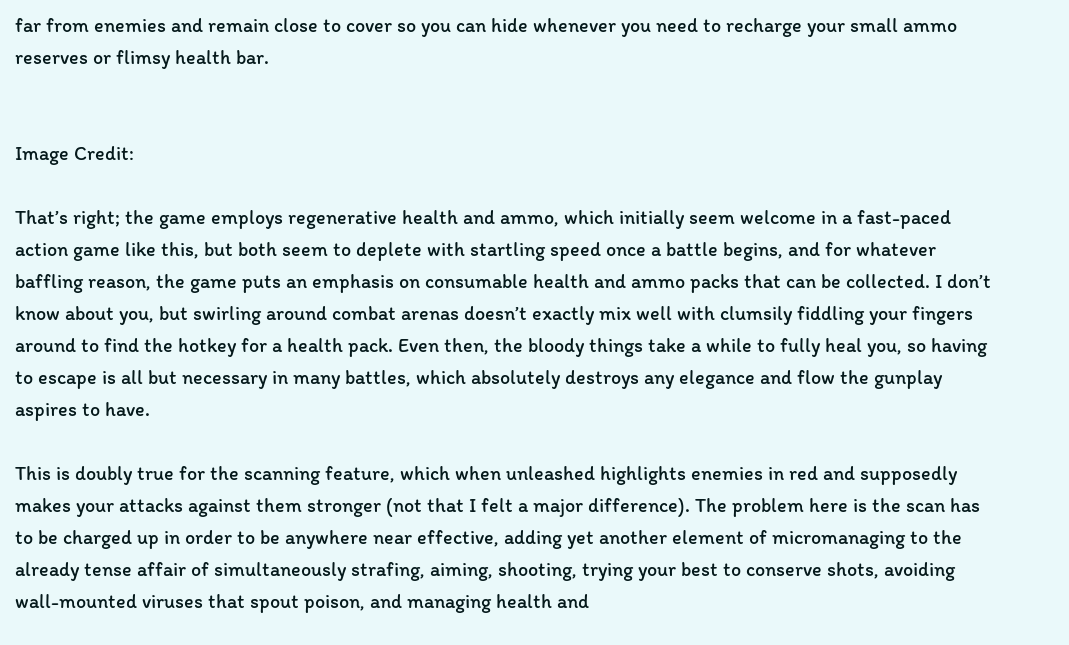far from enemies and remain close to cover so you can hide whenever you need to recharge your small ammo reserves or flimsy health bar.


Image Credit:

That’s right; the game employs regenerative health and ammo, which initially seem welcome in a fast-paced action game like this, but both seem to deplete with startling speed once a battle begins, and for whatever baffling reason, the game puts an emphasis on consumable health and ammo packs that can be collected. I don’t know about you, but swirling around combat arenas doesn’t exactly mix well with clumsily fiddling your fingers around to find the hotkey for a health pack. Even then, the bloody things take a while to fully heal you, so having to escape is all but necessary in many battles, which absolutely destroys any elegance and flow the gunplay aspires to have.

This is doubly true for the scanning feature, which when unleashed highlights enemies in red and supposedly makes your attacks against them stronger (not that I felt a major difference). The problem here is the scan has to be charged up in order to be anywhere near effective, adding yet another element of micromanaging to the already tense affair of simultaneously strafing, aiming, shooting, trying your best to conserve shots, avoiding wall-mounted viruses that spout poison, and managing health and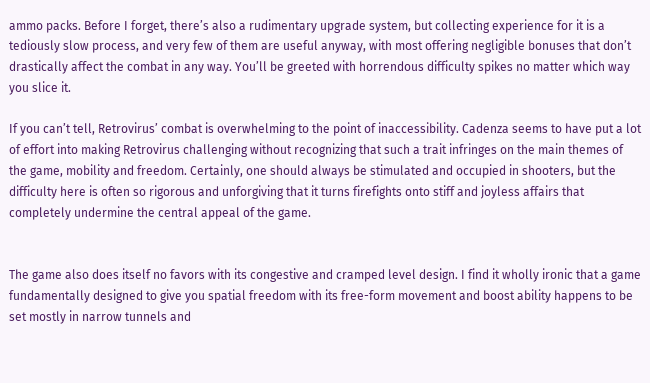ammo packs. Before I forget, there’s also a rudimentary upgrade system, but collecting experience for it is a tediously slow process, and very few of them are useful anyway, with most offering negligible bonuses that don’t drastically affect the combat in any way. You’ll be greeted with horrendous difficulty spikes no matter which way you slice it.

If you can’t tell, Retrovirus’ combat is overwhelming to the point of inaccessibility. Cadenza seems to have put a lot of effort into making Retrovirus challenging without recognizing that such a trait infringes on the main themes of the game, mobility and freedom. Certainly, one should always be stimulated and occupied in shooters, but the difficulty here is often so rigorous and unforgiving that it turns firefights onto stiff and joyless affairs that completely undermine the central appeal of the game.


The game also does itself no favors with its congestive and cramped level design. I find it wholly ironic that a game fundamentally designed to give you spatial freedom with its free-form movement and boost ability happens to be set mostly in narrow tunnels and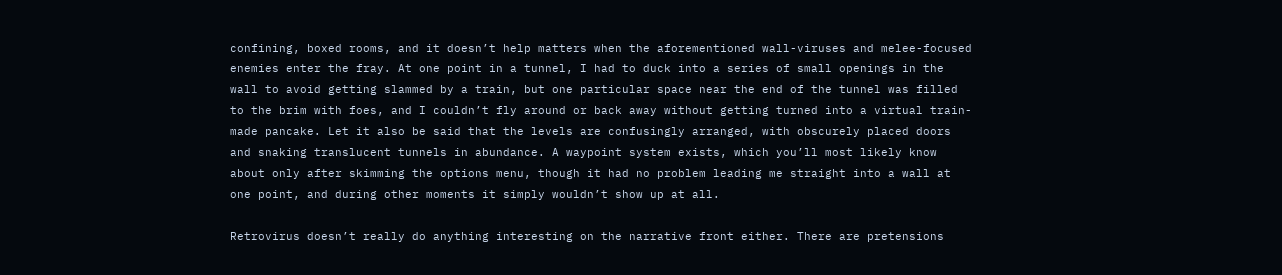confining, boxed rooms, and it doesn’t help matters when the aforementioned wall-viruses and melee-focused enemies enter the fray. At one point in a tunnel, I had to duck into a series of small openings in the wall to avoid getting slammed by a train, but one particular space near the end of the tunnel was filled to the brim with foes, and I couldn’t fly around or back away without getting turned into a virtual train-made pancake. Let it also be said that the levels are confusingly arranged, with obscurely placed doors and snaking translucent tunnels in abundance. A waypoint system exists, which you’ll most likely know about only after skimming the options menu, though it had no problem leading me straight into a wall at one point, and during other moments it simply wouldn’t show up at all.

Retrovirus doesn’t really do anything interesting on the narrative front either. There are pretensions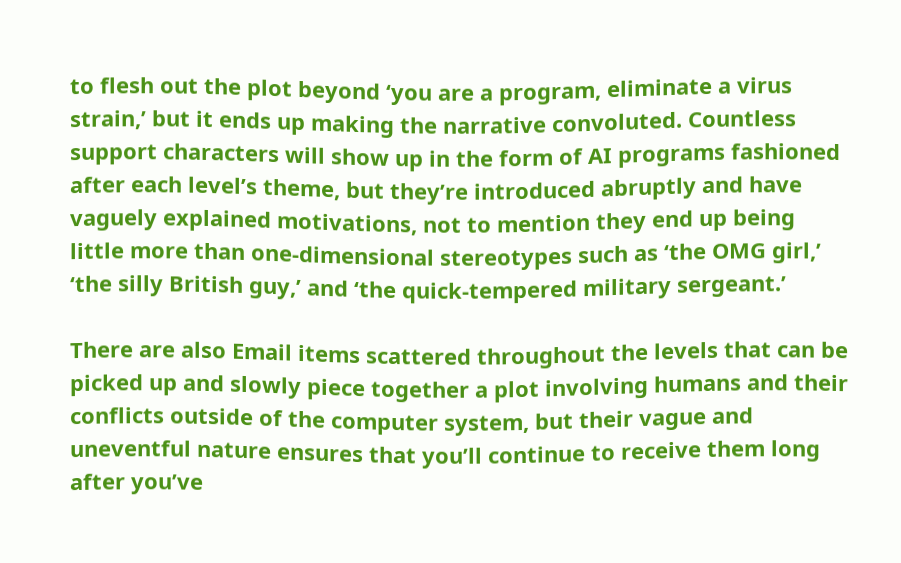to flesh out the plot beyond ‘you are a program, eliminate a virus strain,’ but it ends up making the narrative convoluted. Countless support characters will show up in the form of AI programs fashioned after each level’s theme, but they’re introduced abruptly and have vaguely explained motivations, not to mention they end up being little more than one-dimensional stereotypes such as ‘the OMG girl,’ ‘the silly British guy,’ and ‘the quick-tempered military sergeant.’

There are also Email items scattered throughout the levels that can be picked up and slowly piece together a plot involving humans and their conflicts outside of the computer system, but their vague and uneventful nature ensures that you’ll continue to receive them long after you’ve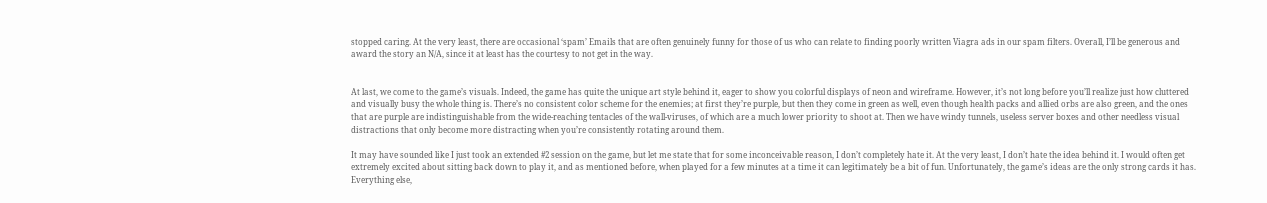stopped caring. At the very least, there are occasional ‘spam’ Emails that are often genuinely funny for those of us who can relate to finding poorly written Viagra ads in our spam filters. Overall, I’ll be generous and award the story an N/A, since it at least has the courtesy to not get in the way.


At last, we come to the game’s visuals. Indeed, the game has quite the unique art style behind it, eager to show you colorful displays of neon and wireframe. However, it’s not long before you’ll realize just how cluttered and visually busy the whole thing is. There’s no consistent color scheme for the enemies; at first they’re purple, but then they come in green as well, even though health packs and allied orbs are also green, and the ones that are purple are indistinguishable from the wide-reaching tentacles of the wall-viruses, of which are a much lower priority to shoot at. Then we have windy tunnels, useless server boxes and other needless visual distractions that only become more distracting when you’re consistently rotating around them.

It may have sounded like I just took an extended #2 session on the game, but let me state that for some inconceivable reason, I don’t completely hate it. At the very least, I don’t hate the idea behind it. I would often get extremely excited about sitting back down to play it, and as mentioned before, when played for a few minutes at a time it can legitimately be a bit of fun. Unfortunately, the game’s ideas are the only strong cards it has. Everything else,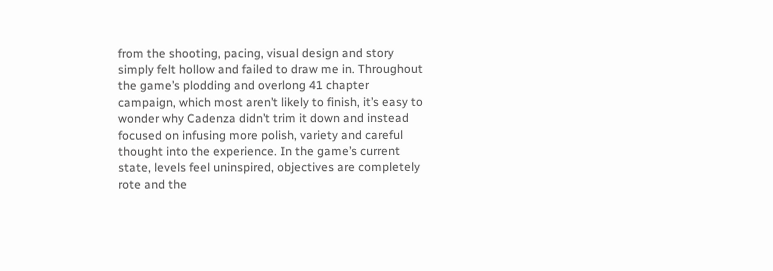from the shooting, pacing, visual design and story simply felt hollow and failed to draw me in. Throughout the game’s plodding and overlong 41 chapter campaign, which most aren’t likely to finish, it’s easy to wonder why Cadenza didn’t trim it down and instead focused on infusing more polish, variety and careful thought into the experience. In the game’s current state, levels feel uninspired, objectives are completely rote and the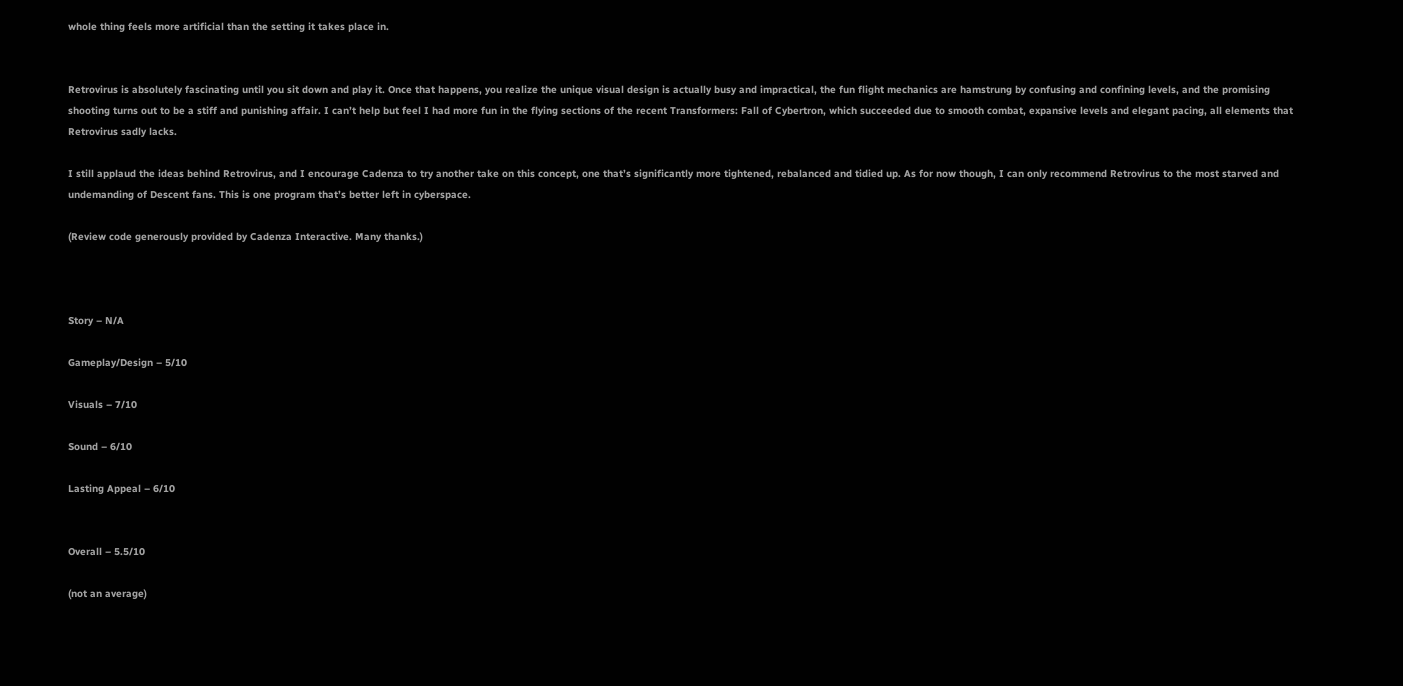whole thing feels more artificial than the setting it takes place in.


Retrovirus is absolutely fascinating until you sit down and play it. Once that happens, you realize the unique visual design is actually busy and impractical, the fun flight mechanics are hamstrung by confusing and confining levels, and the promising shooting turns out to be a stiff and punishing affair. I can’t help but feel I had more fun in the flying sections of the recent Transformers: Fall of Cybertron, which succeeded due to smooth combat, expansive levels and elegant pacing, all elements that Retrovirus sadly lacks.

I still applaud the ideas behind Retrovirus, and I encourage Cadenza to try another take on this concept, one that’s significantly more tightened, rebalanced and tidied up. As for now though, I can only recommend Retrovirus to the most starved and undemanding of Descent fans. This is one program that’s better left in cyberspace.

(Review code generously provided by Cadenza Interactive. Many thanks.)



Story – N/A

Gameplay/Design – 5/10

Visuals – 7/10

Sound – 6/10

Lasting Appeal – 6/10


Overall – 5.5/10

(not an average)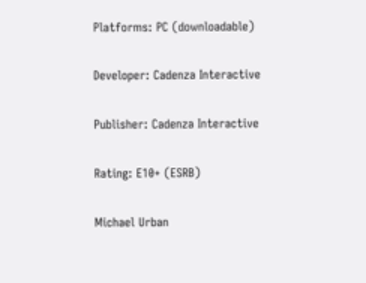Platforms: PC (downloadable)

Developer: Cadenza Interactive

Publisher: Cadenza Interactive

Rating: E10+ (ESRB)

Michael Urban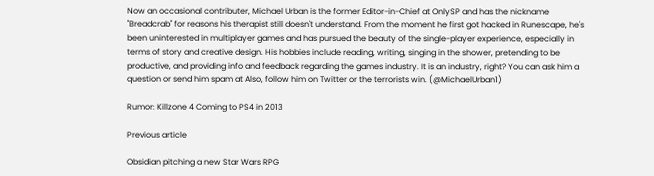Now an occasional contributer, Michael Urban is the former Editor-in-Chief at OnlySP and has the nickname "Breadcrab" for reasons his therapist still doesn't understand. From the moment he first got hacked in Runescape, he's been uninterested in multiplayer games and has pursued the beauty of the single-player experience, especially in terms of story and creative design. His hobbies include reading, writing, singing in the shower, pretending to be productive, and providing info and feedback regarding the games industry. It is an industry, right? You can ask him a question or send him spam at Also, follow him on Twitter or the terrorists win. (@MichaelUrban1)

Rumor: Killzone 4 Coming to PS4 in 2013

Previous article

Obsidian pitching a new Star Wars RPG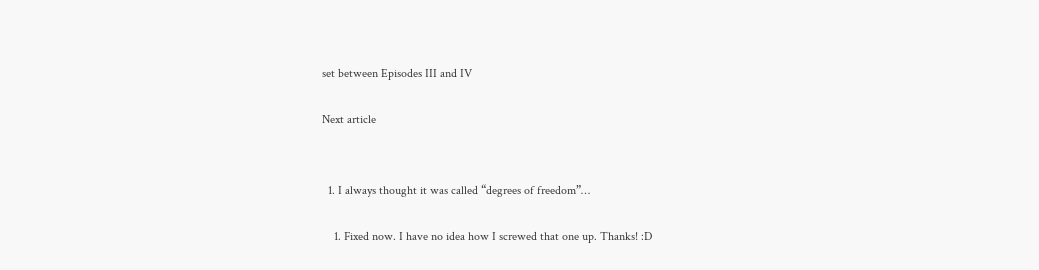set between Episodes III and IV

Next article


  1. I always thought it was called “degrees of freedom”…

    1. Fixed now. I have no idea how I screwed that one up. Thanks! :D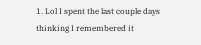1. Lol I spent the last couple days thinking I remembered it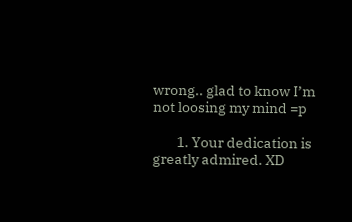wrong.. glad to know I’m not loosing my mind =p

        1. Your dedication is greatly admired. XD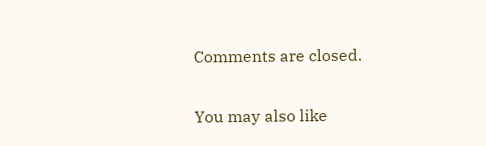Comments are closed.

You may also like